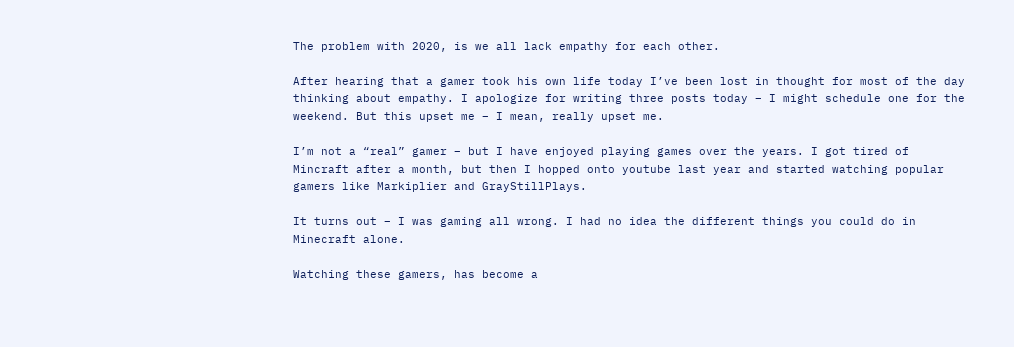The problem with 2020, is we all lack empathy for each other.

After hearing that a gamer took his own life today I’ve been lost in thought for most of the day thinking about empathy. I apologize for writing three posts today – I might schedule one for the weekend. But this upset me – I mean, really upset me.

I’m not a “real” gamer – but I have enjoyed playing games over the years. I got tired of Mincraft after a month, but then I hopped onto youtube last year and started watching popular gamers like Markiplier and GrayStillPlays.

It turns out – I was gaming all wrong. I had no idea the different things you could do in Minecraft alone.

Watching these gamers, has become a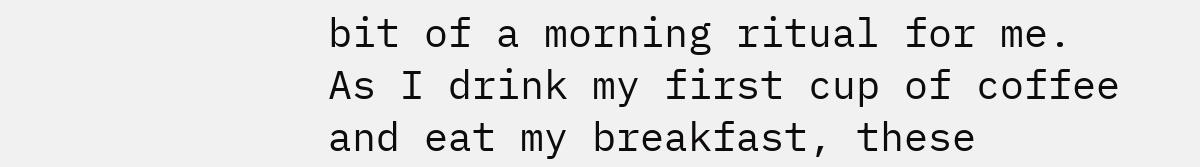bit of a morning ritual for me. As I drink my first cup of coffee and eat my breakfast, these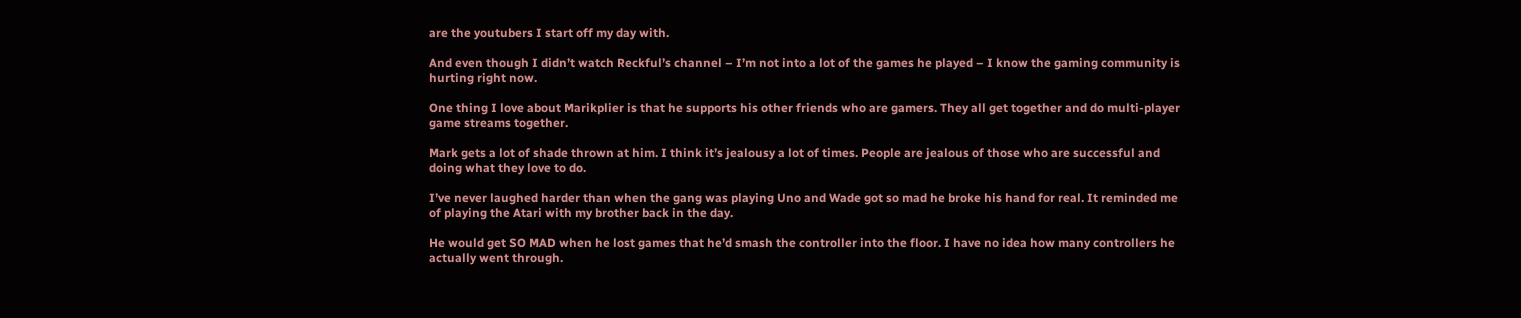are the youtubers I start off my day with.

And even though I didn’t watch Reckful’s channel – I’m not into a lot of the games he played – I know the gaming community is hurting right now.

One thing I love about Marikplier is that he supports his other friends who are gamers. They all get together and do multi-player game streams together.

Mark gets a lot of shade thrown at him. I think it’s jealousy a lot of times. People are jealous of those who are successful and doing what they love to do.

I’ve never laughed harder than when the gang was playing Uno and Wade got so mad he broke his hand for real. It reminded me of playing the Atari with my brother back in the day.

He would get SO MAD when he lost games that he’d smash the controller into the floor. I have no idea how many controllers he actually went through.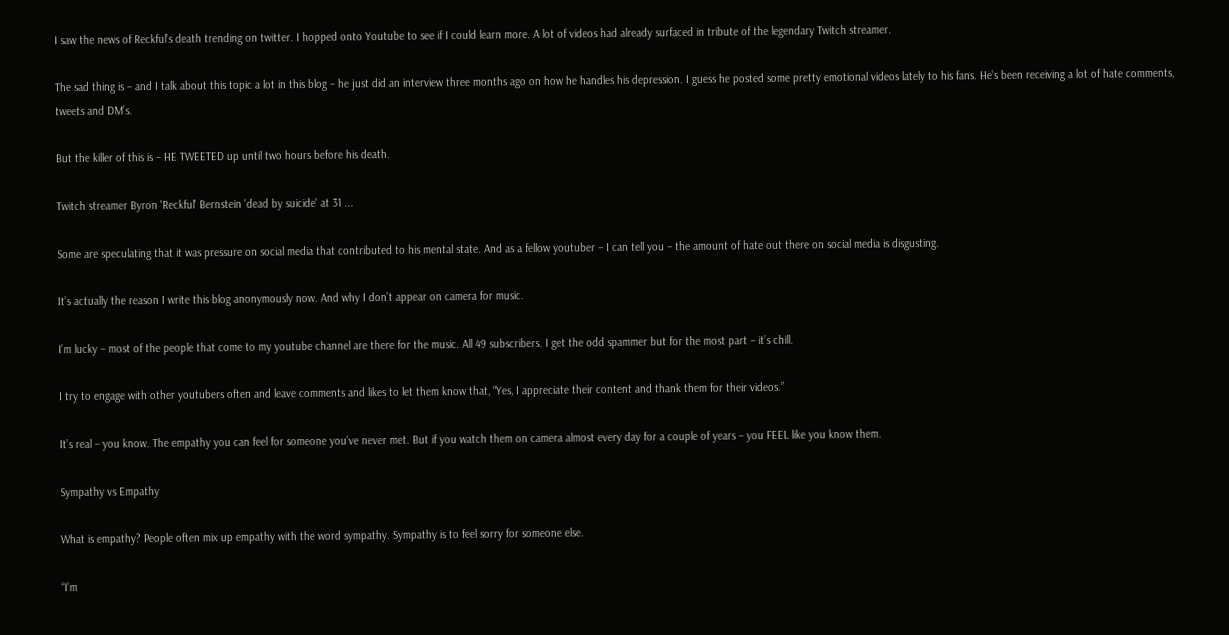I saw the news of Reckful’s death trending on twitter. I hopped onto Youtube to see if I could learn more. A lot of videos had already surfaced in tribute of the legendary Twitch streamer.

The sad thing is – and I talk about this topic a lot in this blog – he just did an interview three months ago on how he handles his depression. I guess he posted some pretty emotional videos lately to his fans. He’s been receiving a lot of hate comments, tweets and DM’s.

But the killer of this is – HE TWEETED up until two hours before his death.

Twitch streamer Byron 'Reckful' Bernstein 'dead by suicide' at 31 ...

Some are speculating that it was pressure on social media that contributed to his mental state. And as a fellow youtuber – I can tell you – the amount of hate out there on social media is disgusting.

It’s actually the reason I write this blog anonymously now. And why I don’t appear on camera for music.

I’m lucky – most of the people that come to my youtube channel are there for the music. All 49 subscribers. I get the odd spammer but for the most part – it’s chill.

I try to engage with other youtubers often and leave comments and likes to let them know that, “Yes, I appreciate their content and thank them for their videos.”

It’s real – you know. The empathy you can feel for someone you’ve never met. But if you watch them on camera almost every day for a couple of years – you FEEL like you know them.

Sympathy vs Empathy

What is empathy? People often mix up empathy with the word sympathy. Sympathy is to feel sorry for someone else.

“I’m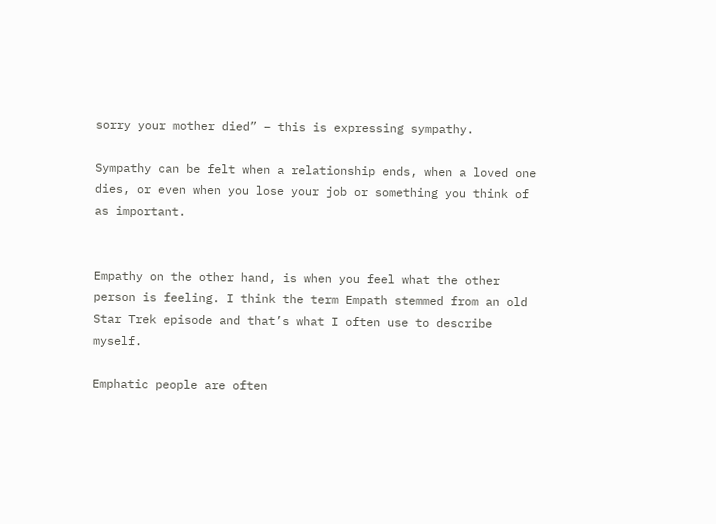sorry your mother died” – this is expressing sympathy.

Sympathy can be felt when a relationship ends, when a loved one dies, or even when you lose your job or something you think of as important.


Empathy on the other hand, is when you feel what the other person is feeling. I think the term Empath stemmed from an old Star Trek episode and that’s what I often use to describe myself.

Emphatic people are often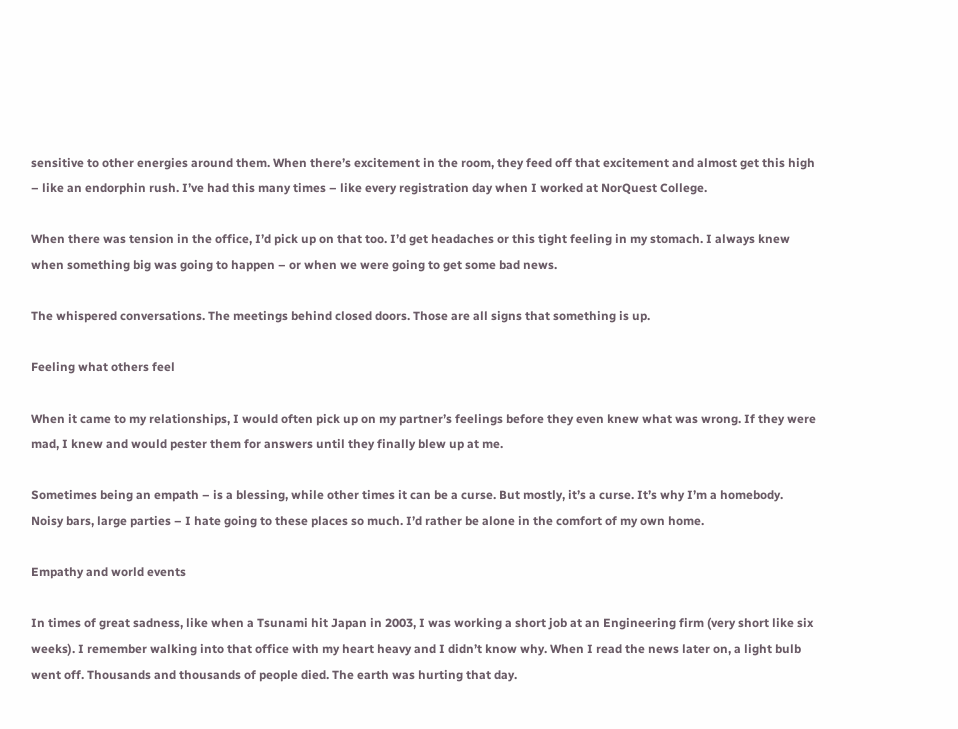sensitive to other energies around them. When there’s excitement in the room, they feed off that excitement and almost get this high – like an endorphin rush. I’ve had this many times – like every registration day when I worked at NorQuest College.

When there was tension in the office, I’d pick up on that too. I’d get headaches or this tight feeling in my stomach. I always knew when something big was going to happen – or when we were going to get some bad news.

The whispered conversations. The meetings behind closed doors. Those are all signs that something is up.

Feeling what others feel

When it came to my relationships, I would often pick up on my partner’s feelings before they even knew what was wrong. If they were mad, I knew and would pester them for answers until they finally blew up at me.

Sometimes being an empath – is a blessing, while other times it can be a curse. But mostly, it’s a curse. It’s why I’m a homebody. Noisy bars, large parties – I hate going to these places so much. I’d rather be alone in the comfort of my own home.

Empathy and world events

In times of great sadness, like when a Tsunami hit Japan in 2003, I was working a short job at an Engineering firm (very short like six weeks). I remember walking into that office with my heart heavy and I didn’t know why. When I read the news later on, a light bulb went off. Thousands and thousands of people died. The earth was hurting that day.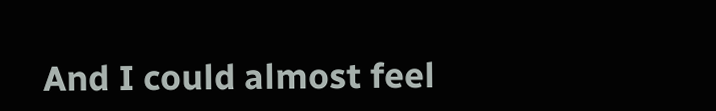And I could almost feel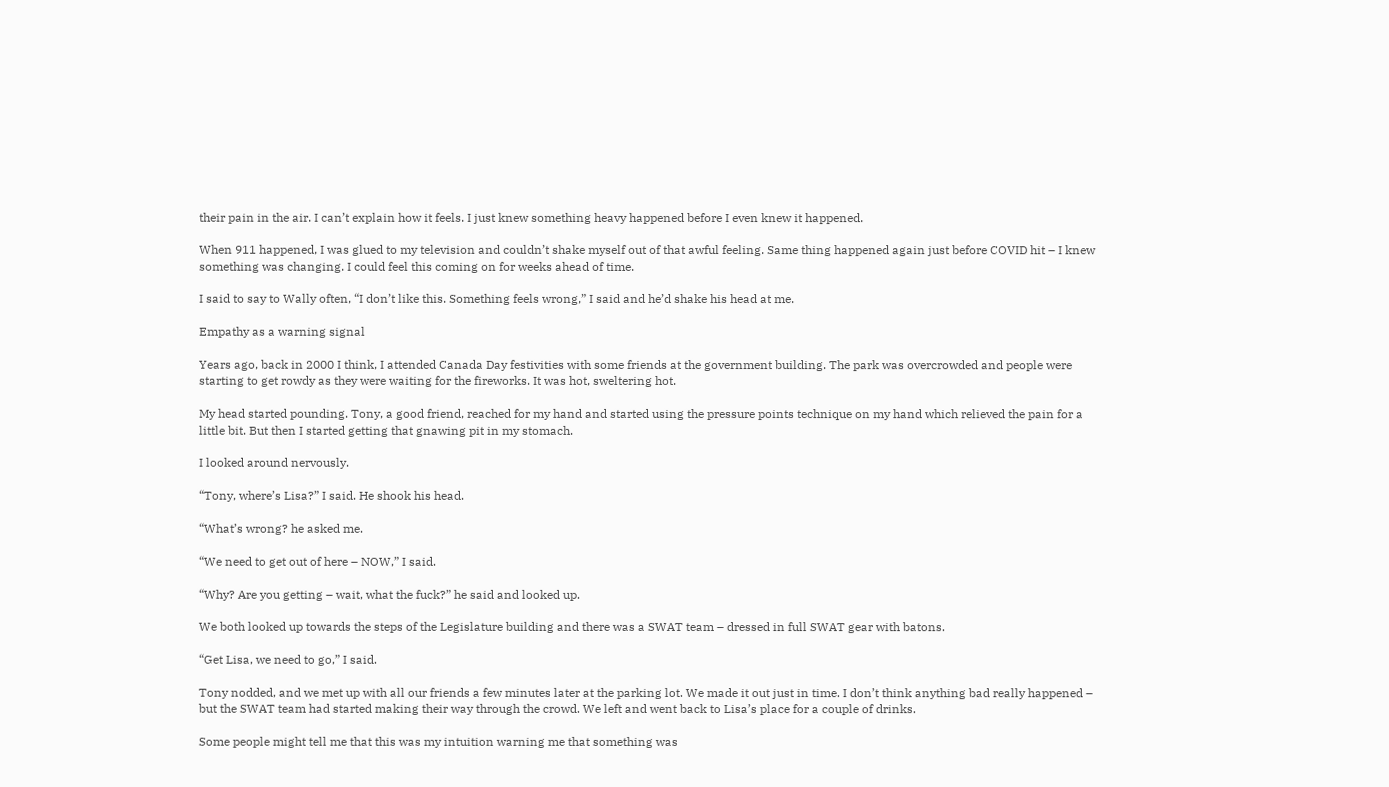their pain in the air. I can’t explain how it feels. I just knew something heavy happened before I even knew it happened.

When 911 happened, I was glued to my television and couldn’t shake myself out of that awful feeling. Same thing happened again just before COVID hit – I knew something was changing. I could feel this coming on for weeks ahead of time.

I said to say to Wally often, “I don’t like this. Something feels wrong,” I said and he’d shake his head at me.

Empathy as a warning signal

Years ago, back in 2000 I think, I attended Canada Day festivities with some friends at the government building. The park was overcrowded and people were starting to get rowdy as they were waiting for the fireworks. It was hot, sweltering hot.

My head started pounding. Tony, a good friend, reached for my hand and started using the pressure points technique on my hand which relieved the pain for a little bit. But then I started getting that gnawing pit in my stomach.

I looked around nervously.

“Tony, where’s Lisa?” I said. He shook his head.

“What’s wrong? he asked me.

“We need to get out of here – NOW,” I said.

“Why? Are you getting – wait, what the fuck?” he said and looked up.

We both looked up towards the steps of the Legislature building and there was a SWAT team – dressed in full SWAT gear with batons.

“Get Lisa, we need to go,” I said.

Tony nodded, and we met up with all our friends a few minutes later at the parking lot. We made it out just in time. I don’t think anything bad really happened – but the SWAT team had started making their way through the crowd. We left and went back to Lisa’s place for a couple of drinks.

Some people might tell me that this was my intuition warning me that something was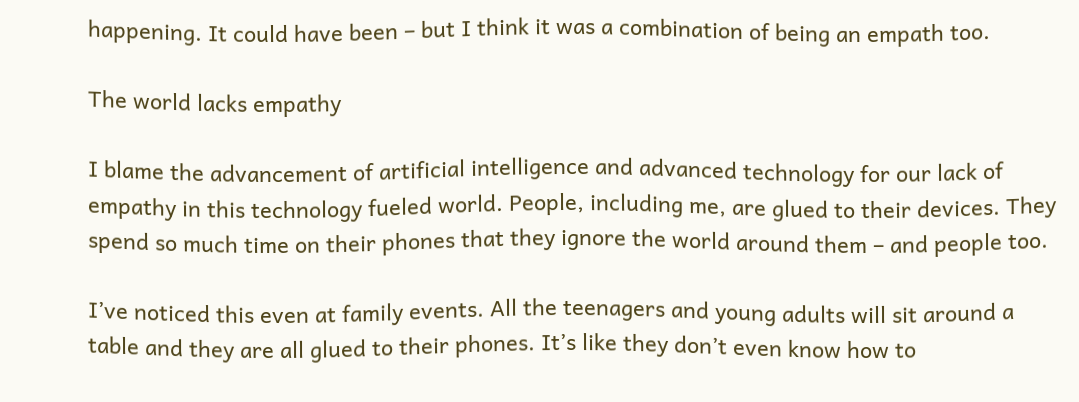happening. It could have been – but I think it was a combination of being an empath too.

The world lacks empathy

I blame the advancement of artificial intelligence and advanced technology for our lack of empathy in this technology fueled world. People, including me, are glued to their devices. They spend so much time on their phones that they ignore the world around them – and people too.

I’ve noticed this even at family events. All the teenagers and young adults will sit around a table and they are all glued to their phones. It’s like they don’t even know how to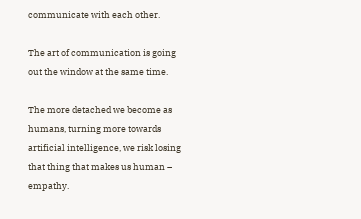communicate with each other.

The art of communication is going out the window at the same time.

The more detached we become as humans, turning more towards artificial intelligence, we risk losing that thing that makes us human – empathy.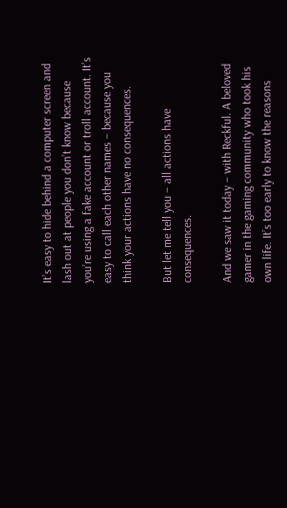It’s easy to hide behind a computer screen and lash out at people you don’t know because you’re using a fake account or troll account. It’s easy to call each other names – because you think your actions have no consequences.

But let me tell you – all actions have consequences.

And we saw it today – with Reckful. A beloved gamer in the gaming community who took his own life. It’s too early to know the reasons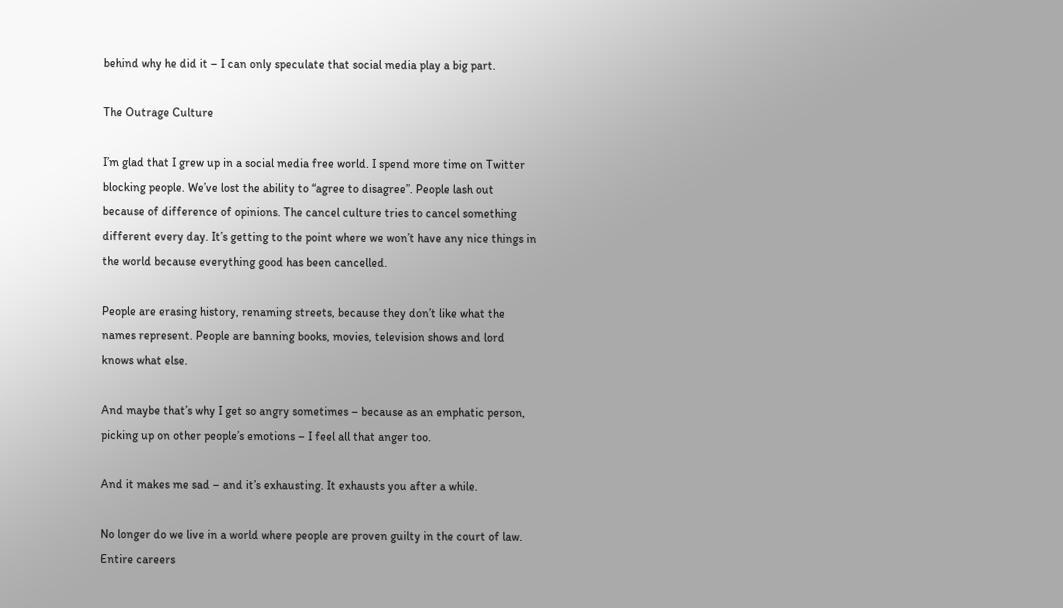behind why he did it – I can only speculate that social media play a big part.

The Outrage Culture

I’m glad that I grew up in a social media free world. I spend more time on Twitter blocking people. We’ve lost the ability to “agree to disagree”. People lash out because of difference of opinions. The cancel culture tries to cancel something different every day. It’s getting to the point where we won’t have any nice things in the world because everything good has been cancelled.

People are erasing history, renaming streets, because they don’t like what the names represent. People are banning books, movies, television shows and lord knows what else.

And maybe that’s why I get so angry sometimes – because as an emphatic person, picking up on other people’s emotions – I feel all that anger too.

And it makes me sad – and it’s exhausting. It exhausts you after a while.

No longer do we live in a world where people are proven guilty in the court of law. Entire careers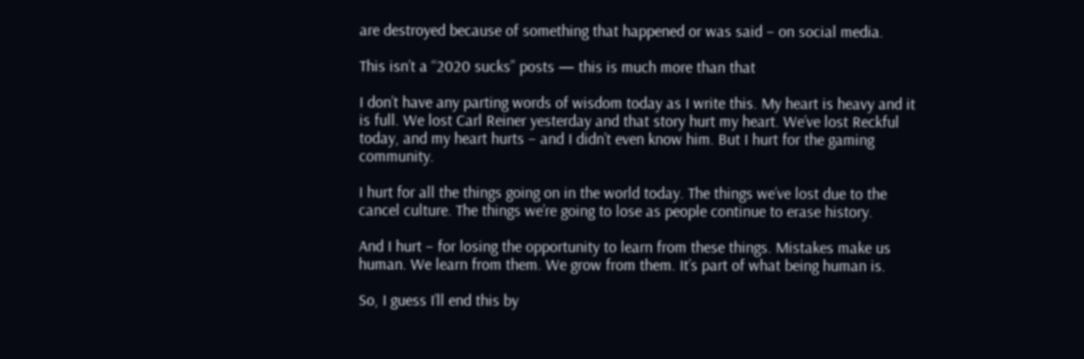are destroyed because of something that happened or was said – on social media.

This isn’t a “2020 sucks” posts — this is much more than that

I don’t have any parting words of wisdom today as I write this. My heart is heavy and it is full. We lost Carl Reiner yesterday and that story hurt my heart. We’ve lost Reckful today, and my heart hurts – and I didn’t even know him. But I hurt for the gaming community.

I hurt for all the things going on in the world today. The things we’ve lost due to the cancel culture. The things we’re going to lose as people continue to erase history.

And I hurt – for losing the opportunity to learn from these things. Mistakes make us human. We learn from them. We grow from them. It’s part of what being human is.

So, I guess I’ll end this by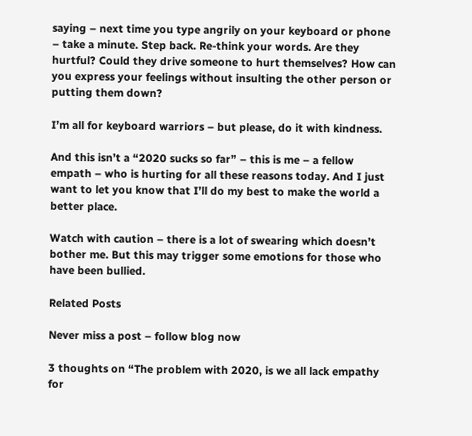saying – next time you type angrily on your keyboard or phone – take a minute. Step back. Re-think your words. Are they hurtful? Could they drive someone to hurt themselves? How can you express your feelings without insulting the other person or putting them down?

I’m all for keyboard warriors – but please, do it with kindness.

And this isn’t a “2020 sucks so far” – this is me – a fellow empath – who is hurting for all these reasons today. And I just want to let you know that I’ll do my best to make the world a better place.

Watch with caution – there is a lot of swearing which doesn’t bother me. But this may trigger some emotions for those who have been bullied.

Related Posts

Never miss a post – follow blog now

3 thoughts on “The problem with 2020, is we all lack empathy for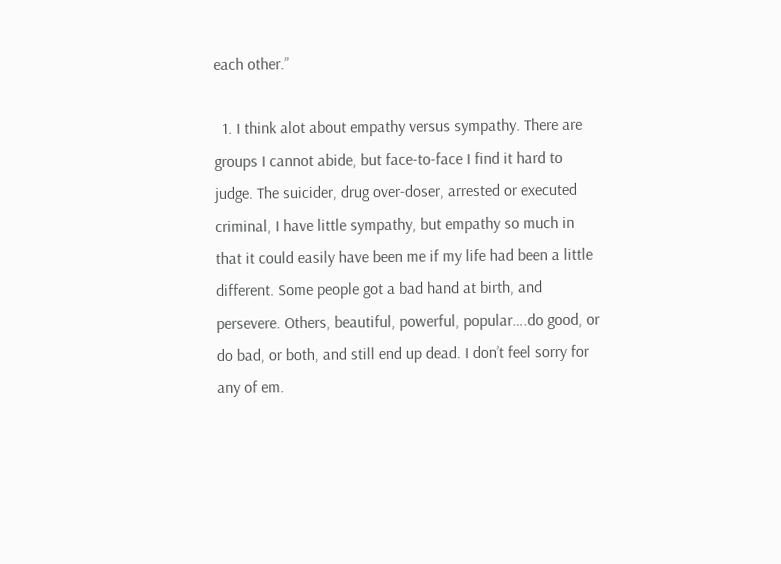each other.”

  1. I think alot about empathy versus sympathy. There are groups I cannot abide, but face-to-face I find it hard to judge. The suicider, drug over-doser, arrested or executed criminal, I have little sympathy, but empathy so much in that it could easily have been me if my life had been a little different. Some people got a bad hand at birth, and persevere. Others, beautiful, powerful, popular….do good, or do bad, or both, and still end up dead. I don’t feel sorry for any of em.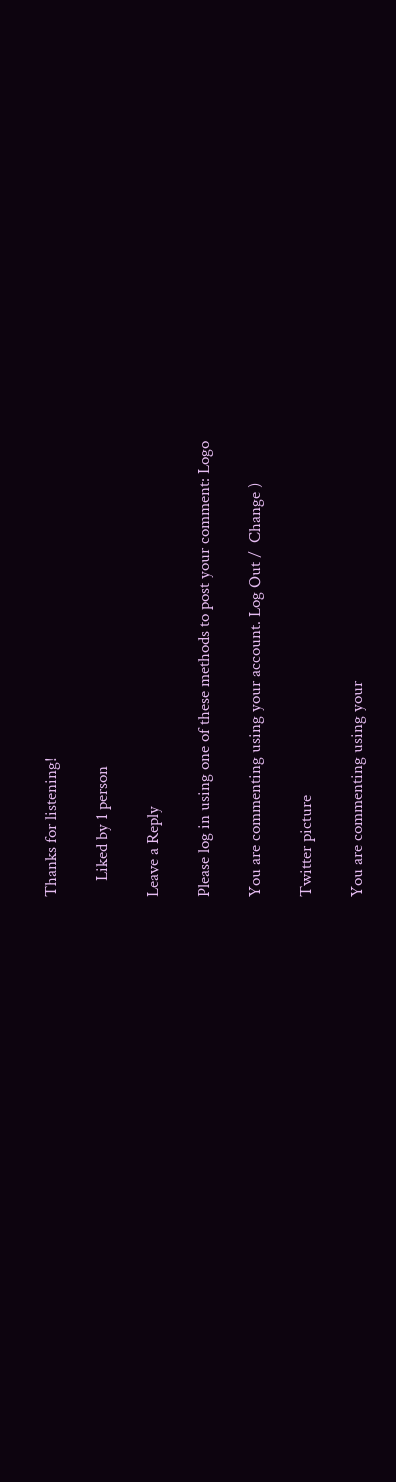Thanks for listening!

    Liked by 1 person

Leave a Reply

Please log in using one of these methods to post your comment: Logo

You are commenting using your account. Log Out /  Change )

Twitter picture

You are commenting using your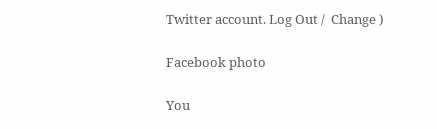Twitter account. Log Out /  Change )

Facebook photo

You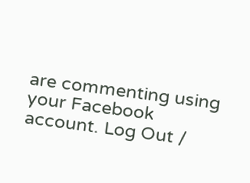are commenting using your Facebook account. Log Out /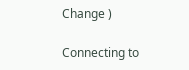Change )

Connecting to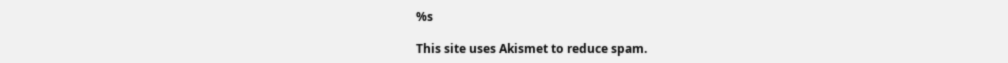%s

This site uses Akismet to reduce spam.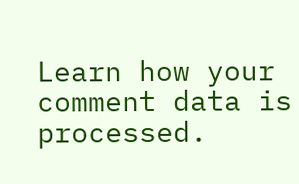Learn how your comment data is processed.